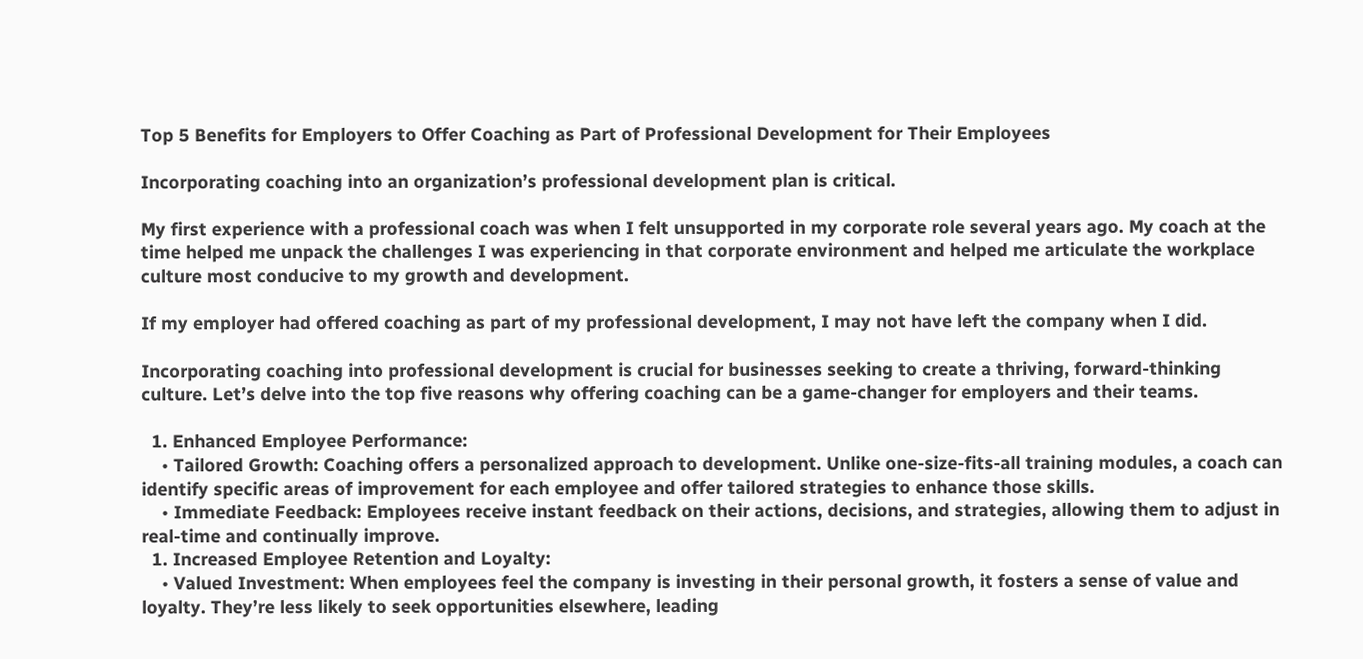Top 5 Benefits for Employers to Offer Coaching as Part of Professional Development for Their Employees

Incorporating coaching into an organization’s professional development plan is critical.

My first experience with a professional coach was when I felt unsupported in my corporate role several years ago. My coach at the time helped me unpack the challenges I was experiencing in that corporate environment and helped me articulate the workplace culture most conducive to my growth and development.

If my employer had offered coaching as part of my professional development, I may not have left the company when I did.

Incorporating coaching into professional development is crucial for businesses seeking to create a thriving, forward-thinking culture. Let’s delve into the top five reasons why offering coaching can be a game-changer for employers and their teams.

  1. Enhanced Employee Performance:
    • Tailored Growth: Coaching offers a personalized approach to development. Unlike one-size-fits-all training modules, a coach can identify specific areas of improvement for each employee and offer tailored strategies to enhance those skills.
    • Immediate Feedback: Employees receive instant feedback on their actions, decisions, and strategies, allowing them to adjust in real-time and continually improve.
  1. Increased Employee Retention and Loyalty:
    • Valued Investment: When employees feel the company is investing in their personal growth, it fosters a sense of value and loyalty. They’re less likely to seek opportunities elsewhere, leading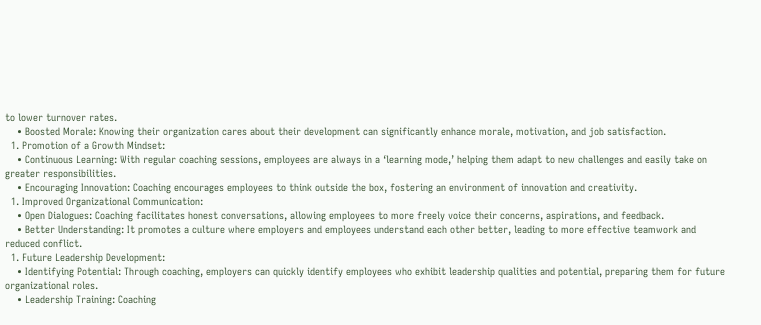to lower turnover rates.
    • Boosted Morale: Knowing their organization cares about their development can significantly enhance morale, motivation, and job satisfaction.
  1. Promotion of a Growth Mindset:
    • Continuous Learning: With regular coaching sessions, employees are always in a ‘learning mode,’ helping them adapt to new challenges and easily take on greater responsibilities.
    • Encouraging Innovation: Coaching encourages employees to think outside the box, fostering an environment of innovation and creativity.
  1. Improved Organizational Communication:
    • Open Dialogues: Coaching facilitates honest conversations, allowing employees to more freely voice their concerns, aspirations, and feedback.
    • Better Understanding: It promotes a culture where employers and employees understand each other better, leading to more effective teamwork and reduced conflict.
  1. Future Leadership Development:
    • Identifying Potential: Through coaching, employers can quickly identify employees who exhibit leadership qualities and potential, preparing them for future organizational roles.
    • Leadership Training: Coaching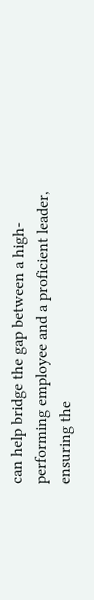can help bridge the gap between a high-performing employee and a proficient leader, ensuring the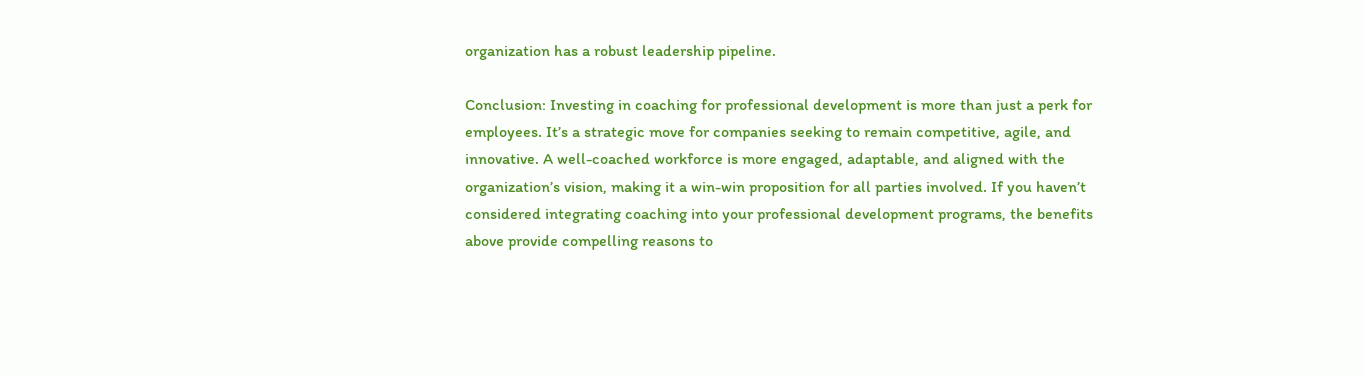organization has a robust leadership pipeline.

Conclusion: Investing in coaching for professional development is more than just a perk for employees. It’s a strategic move for companies seeking to remain competitive, agile, and innovative. A well-coached workforce is more engaged, adaptable, and aligned with the organization’s vision, making it a win-win proposition for all parties involved. If you haven’t considered integrating coaching into your professional development programs, the benefits above provide compelling reasons to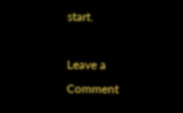start.

Leave a Comment